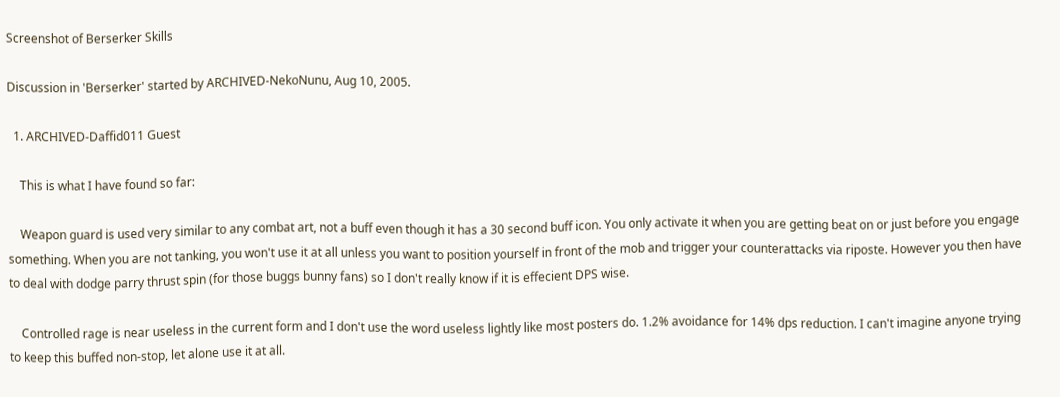Screenshot of Berserker Skills

Discussion in 'Berserker' started by ARCHIVED-NekoNunu, Aug 10, 2005.

  1. ARCHIVED-Daffid011 Guest

    This is what I have found so far:

    Weapon guard is used very similar to any combat art, not a buff even though it has a 30 second buff icon. You only activate it when you are getting beat on or just before you engage something. When you are not tanking, you won't use it at all unless you want to position yourself in front of the mob and trigger your counterattacks via riposte. However you then have to deal with dodge parry thrust spin (for those buggs bunny fans) so I don't really know if it is effecient DPS wise.

    Controlled rage is near useless in the current form and I don't use the word useless lightly like most posters do. 1.2% avoidance for 14% dps reduction. I can't imagine anyone trying to keep this buffed non-stop, let alone use it at all.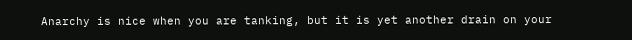Anarchy is nice when you are tanking, but it is yet another drain on your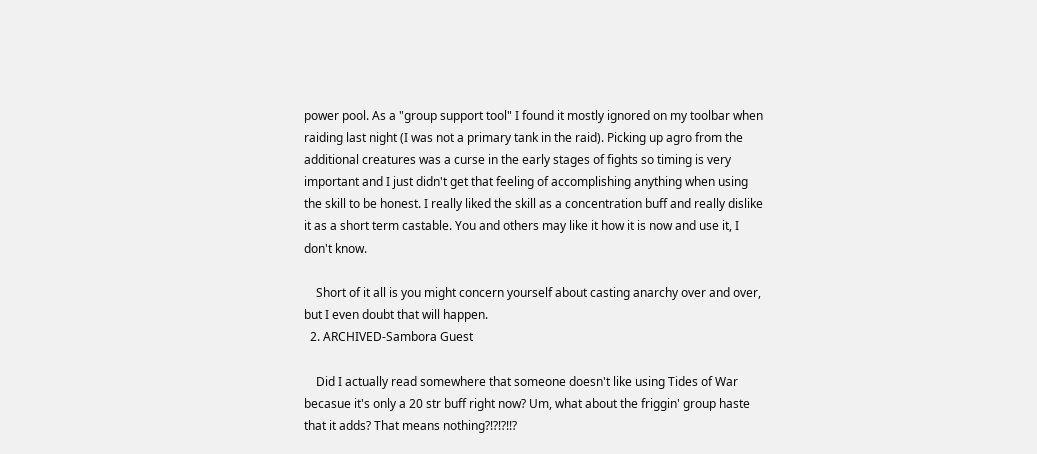power pool. As a "group support tool" I found it mostly ignored on my toolbar when raiding last night (I was not a primary tank in the raid). Picking up agro from the additional creatures was a curse in the early stages of fights so timing is very important and I just didn't get that feeling of accomplishing anything when using the skill to be honest. I really liked the skill as a concentration buff and really dislike it as a short term castable. You and others may like it how it is now and use it, I don't know.

    Short of it all is you might concern yourself about casting anarchy over and over, but I even doubt that will happen.
  2. ARCHIVED-Sambora Guest

    Did I actually read somewhere that someone doesn't like using Tides of War becasue it's only a 20 str buff right now? Um, what about the friggin' group haste that it adds? That means nothing?!?!?!!?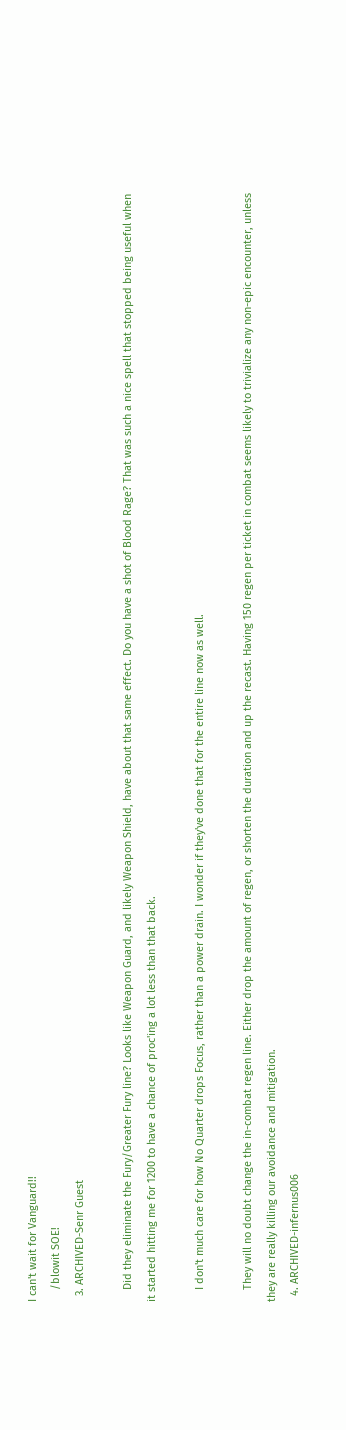I can't wait for Vanguard!!
    /blowit SOE!
  3. ARCHIVED-Senr Guest

    Did they eliminate the Fury/Greater Fury line? Looks like Weapon Guard, and likely Weapon Shield, have about that same effect. Do you have a shot of Blood Rage? That was such a nice spell that stopped being useful when it started hitting me for 1200 to have a chance of proc'ing a lot less than that back.

    I don't much care for how No Quarter drops Focus, rather than a power drain. I wonder if they've done that for the entire line now as well.

    They will no doubt change the in-combat regen line. Either drop the amount of regen, or shorten the duration and up the recast. Having 150 regen per ticket in combat seems likely to trivialize any non-epic encounter, unless they are really killing our avoidance and mitigation.
  4. ARCHIVED-infernus006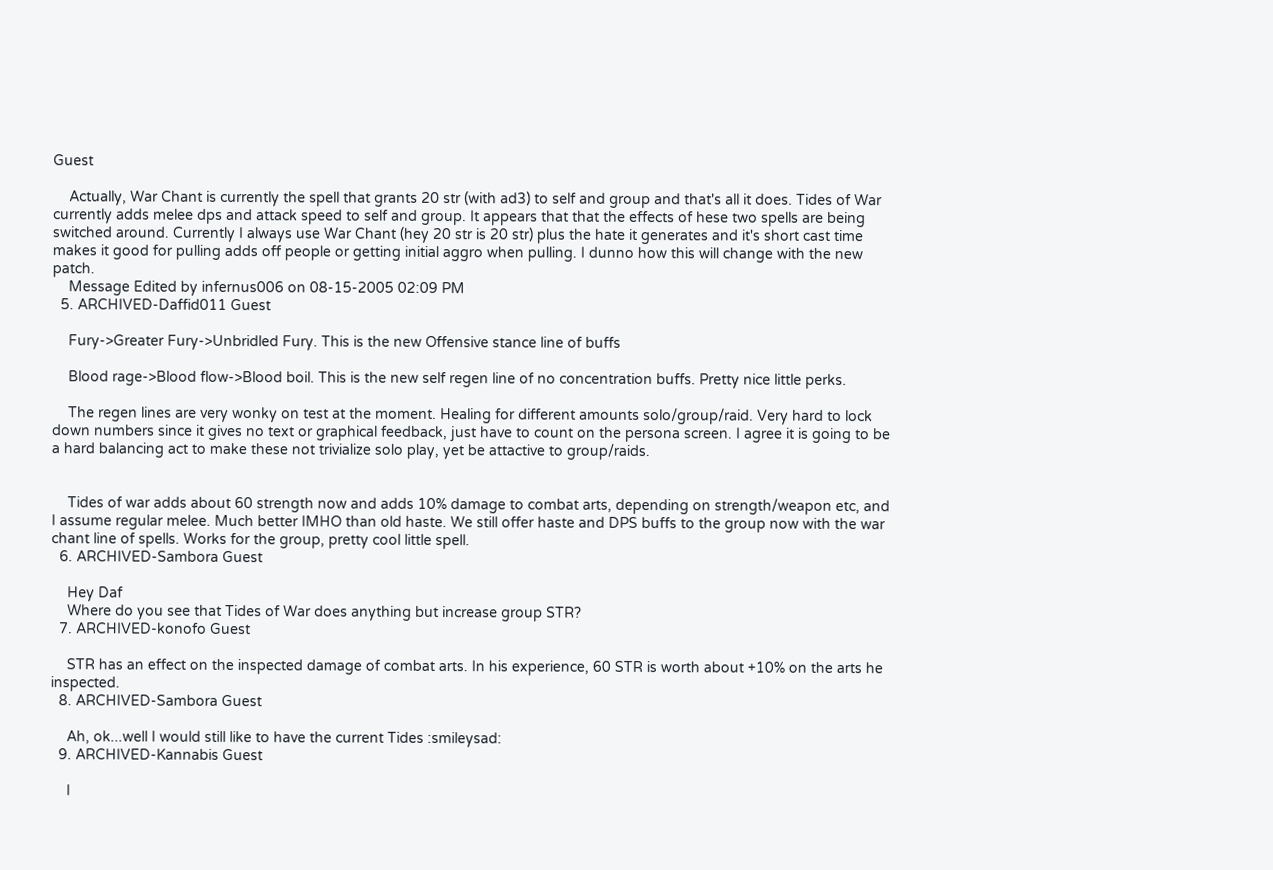Guest

    Actually, War Chant is currently the spell that grants 20 str (with ad3) to self and group and that's all it does. Tides of War currently adds melee dps and attack speed to self and group. It appears that that the effects of hese two spells are being switched around. Currently I always use War Chant (hey 20 str is 20 str) plus the hate it generates and it's short cast time makes it good for pulling adds off people or getting initial aggro when pulling. I dunno how this will change with the new patch.
    Message Edited by infernus006 on 08-15-2005 02:09 PM
  5. ARCHIVED-Daffid011 Guest

    Fury->Greater Fury->Unbridled Fury. This is the new Offensive stance line of buffs

    Blood rage->Blood flow->Blood boil. This is the new self regen line of no concentration buffs. Pretty nice little perks.

    The regen lines are very wonky on test at the moment. Healing for different amounts solo/group/raid. Very hard to lock down numbers since it gives no text or graphical feedback, just have to count on the persona screen. I agree it is going to be a hard balancing act to make these not trivialize solo play, yet be attactive to group/raids.


    Tides of war adds about 60 strength now and adds 10% damage to combat arts, depending on strength/weapon etc, and I assume regular melee. Much better IMHO than old haste. We still offer haste and DPS buffs to the group now with the war chant line of spells. Works for the group, pretty cool little spell.
  6. ARCHIVED-Sambora Guest

    Hey Daf
    Where do you see that Tides of War does anything but increase group STR?
  7. ARCHIVED-konofo Guest

    STR has an effect on the inspected damage of combat arts. In his experience, 60 STR is worth about +10% on the arts he inspected.
  8. ARCHIVED-Sambora Guest

    Ah, ok...well I would still like to have the current Tides :smileysad:
  9. ARCHIVED-Kannabis Guest

    I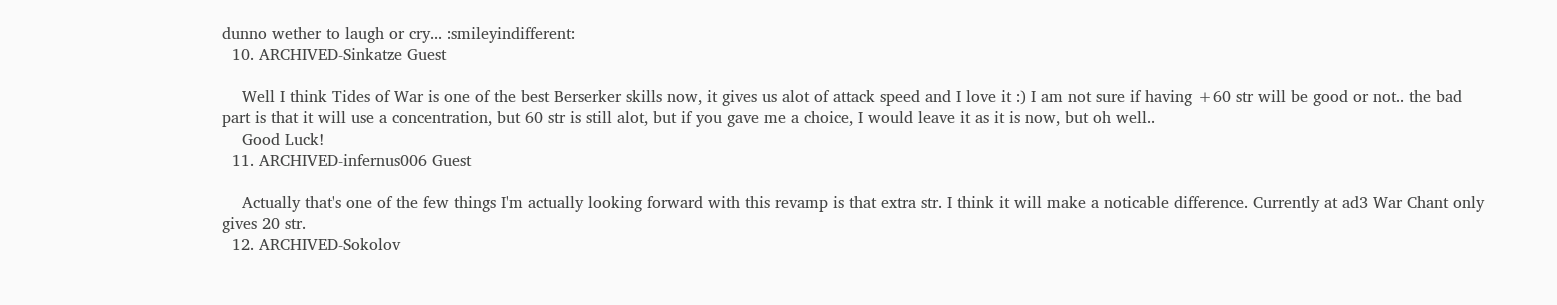dunno wether to laugh or cry... :smileyindifferent:
  10. ARCHIVED-Sinkatze Guest

    Well I think Tides of War is one of the best Berserker skills now, it gives us alot of attack speed and I love it :) I am not sure if having +60 str will be good or not.. the bad part is that it will use a concentration, but 60 str is still alot, but if you gave me a choice, I would leave it as it is now, but oh well..
    Good Luck!
  11. ARCHIVED-infernus006 Guest

    Actually that's one of the few things I'm actually looking forward with this revamp is that extra str. I think it will make a noticable difference. Currently at ad3 War Chant only gives 20 str.
  12. ARCHIVED-Sokolov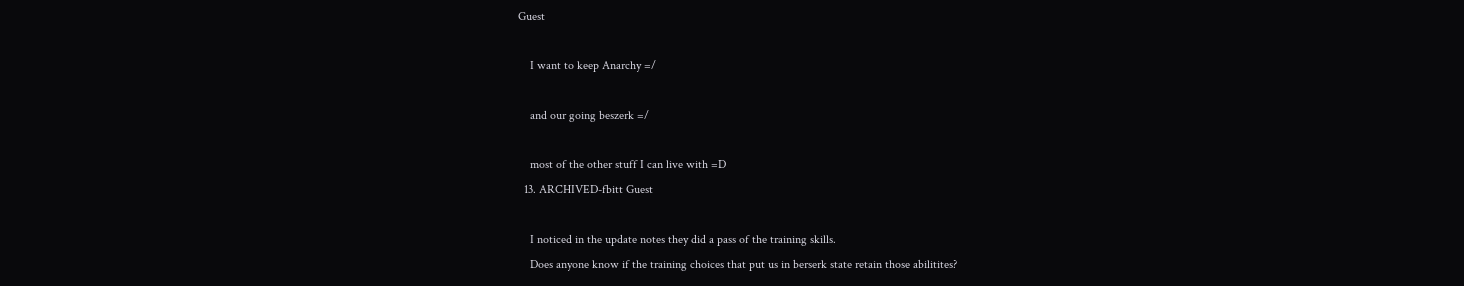Guest

    I want to keep Anarchy =/

    and our going beszerk =/

    most of the other stuff I can live with =D
  13. ARCHIVED-fbitt Guest

    I noticed in the update notes they did a pass of the training skills.
    Does anyone know if the training choices that put us in berserk state retain those abilitites?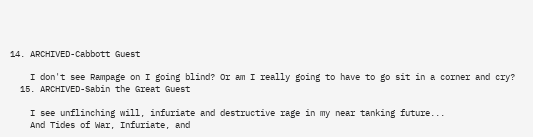14. ARCHIVED-Cabbott Guest

    I don't see Rampage on I going blind? Or am I really going to have to go sit in a corner and cry?
  15. ARCHIVED-Sabin the Great Guest

    I see unflinching will, infuriate and destructive rage in my near tanking future...
    And Tides of War, Infuriate, and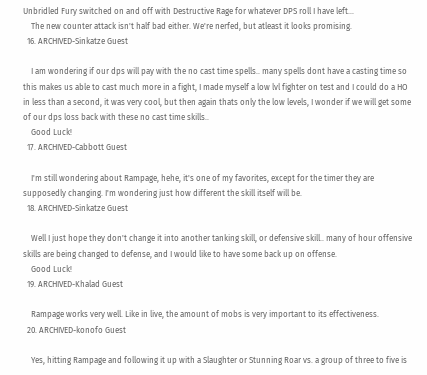Unbridled Fury switched on and off with Destructive Rage for whatever DPS roll I have left...
    The new counter attack isn't half bad either. We're nerfed, but atleast it looks promising.
  16. ARCHIVED-Sinkatze Guest

    I am wondering if our dps will pay with the no cast time spells.. many spells dont have a casting time so this makes us able to cast much more in a fight, I made myself a low lvl fighter on test and I could do a HO in less than a second, it was very cool, but then again thats only the low levels, I wonder if we will get some of our dps loss back with these no cast time skills..
    Good Luck!
  17. ARCHIVED-Cabbott Guest

    I'm still wondering about Rampage, hehe, it's one of my favorites, except for the timer they are supposedly changing. I'm wondering just how different the skill itself will be.
  18. ARCHIVED-Sinkatze Guest

    Well I just hope they don't change it into another tanking skill, or defensive skill.. many of hour offensive skills are being changed to defense, and I would like to have some back up on offense.
    Good Luck!
  19. ARCHIVED-Khalad Guest

    Rampage works very well. Like in live, the amount of mobs is very important to its effectiveness.
  20. ARCHIVED-konofo Guest

    Yes, hitting Rampage and following it up with a Slaughter or Stunning Roar vs. a group of three to five is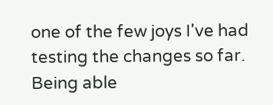one of the few joys I've had testing the changes so far. Being able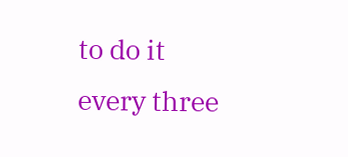to do it every three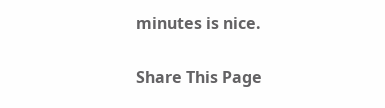minutes is nice.


Share This Page